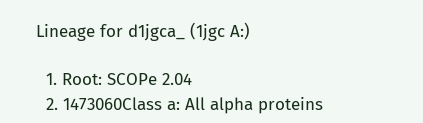Lineage for d1jgca_ (1jgc A:)

  1. Root: SCOPe 2.04
  2. 1473060Class a: All alpha proteins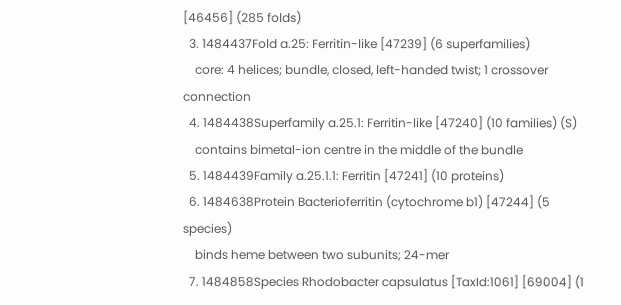[46456] (285 folds)
  3. 1484437Fold a.25: Ferritin-like [47239] (6 superfamilies)
    core: 4 helices; bundle, closed, left-handed twist; 1 crossover connection
  4. 1484438Superfamily a.25.1: Ferritin-like [47240] (10 families) (S)
    contains bimetal-ion centre in the middle of the bundle
  5. 1484439Family a.25.1.1: Ferritin [47241] (10 proteins)
  6. 1484638Protein Bacterioferritin (cytochrome b1) [47244] (5 species)
    binds heme between two subunits; 24-mer
  7. 1484858Species Rhodobacter capsulatus [TaxId:1061] [69004] (1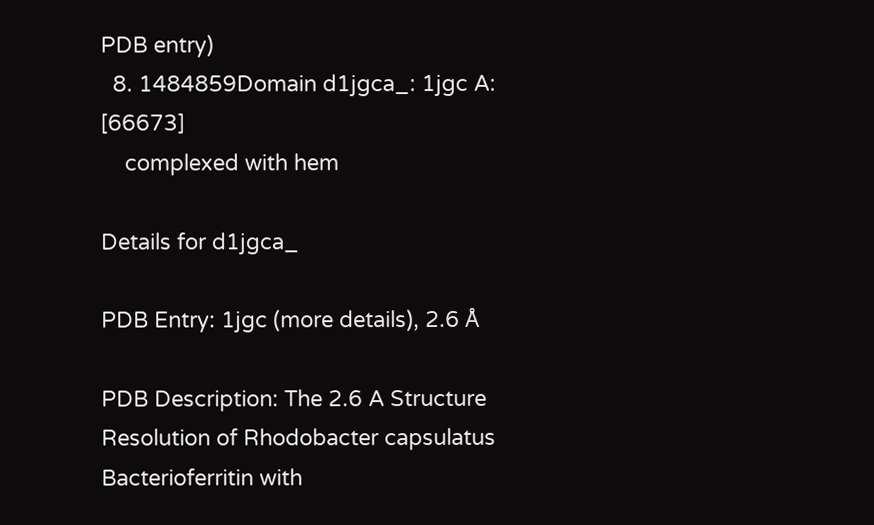PDB entry)
  8. 1484859Domain d1jgca_: 1jgc A: [66673]
    complexed with hem

Details for d1jgca_

PDB Entry: 1jgc (more details), 2.6 Å

PDB Description: The 2.6 A Structure Resolution of Rhodobacter capsulatus Bacterioferritin with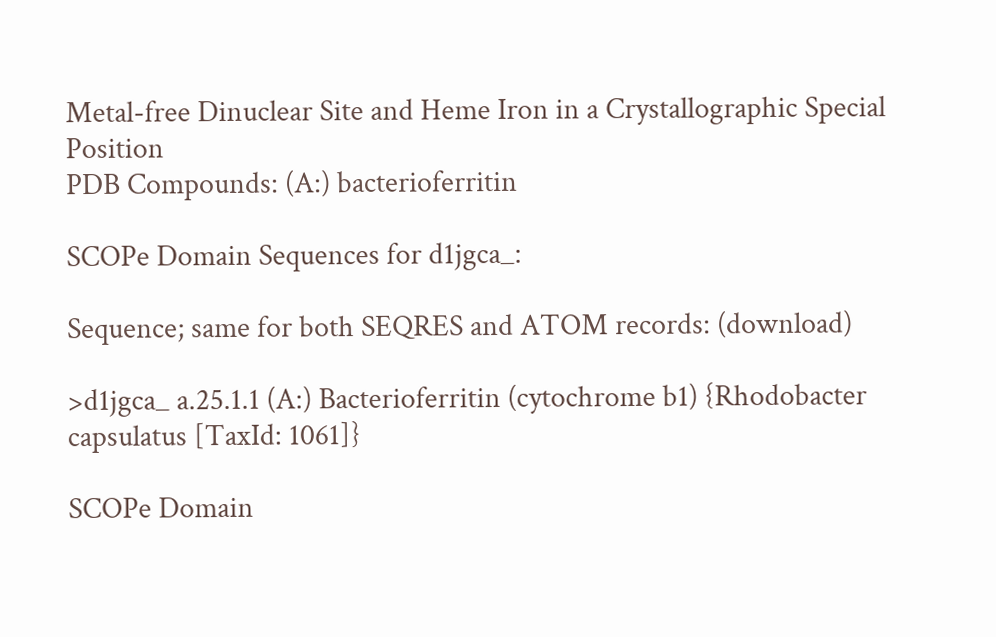Metal-free Dinuclear Site and Heme Iron in a Crystallographic Special Position
PDB Compounds: (A:) bacterioferritin

SCOPe Domain Sequences for d1jgca_:

Sequence; same for both SEQRES and ATOM records: (download)

>d1jgca_ a.25.1.1 (A:) Bacterioferritin (cytochrome b1) {Rhodobacter capsulatus [TaxId: 1061]}

SCOPe Domain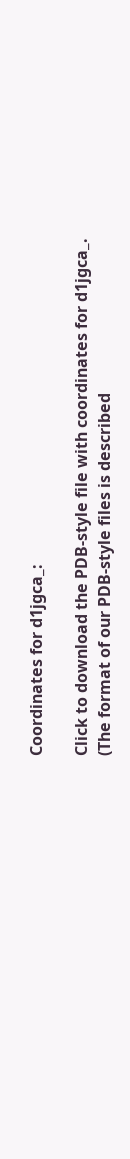Coordinates for d1jgca_:

Click to download the PDB-style file with coordinates for d1jgca_.
(The format of our PDB-style files is described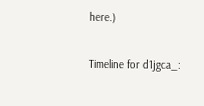here.)

Timeline for d1jgca_: